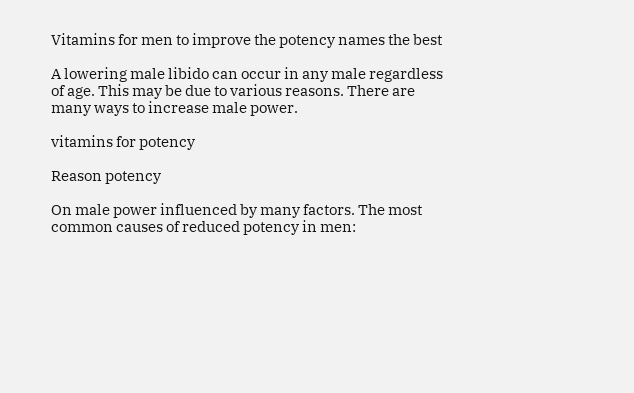Vitamins for men to improve the potency names the best

A lowering male libido can occur in any male regardless of age. This may be due to various reasons. There are many ways to increase male power.

vitamins for potency

Reason potency

On male power influenced by many factors. The most common causes of reduced potency in men: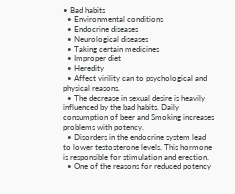• Bad habits
  • Environmental conditions
  • Endocrine diseases
  • Neurological diseases
  • Taking certain medicines
  • Improper diet
  • Heredity
  • Affect virility can to psychological and physical reasons.
  • The decrease in sexual desire is heavily influenced by the bad habits. Daily consumption of beer and Smoking increases problems with potency.
  • Disorders in the endocrine system lead to lower testosterone levels. This hormone is responsible for stimulation and erection.
  • One of the reasons for reduced potency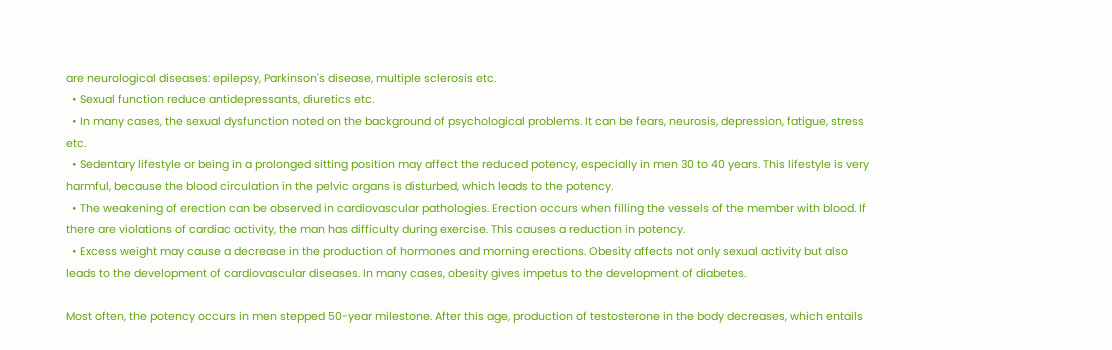are neurological diseases: epilepsy, Parkinson's disease, multiple sclerosis etc.
  • Sexual function reduce antidepressants, diuretics etc.
  • In many cases, the sexual dysfunction noted on the background of psychological problems. It can be fears, neurosis, depression, fatigue, stress etc.
  • Sedentary lifestyle or being in a prolonged sitting position may affect the reduced potency, especially in men 30 to 40 years. This lifestyle is very harmful, because the blood circulation in the pelvic organs is disturbed, which leads to the potency.
  • The weakening of erection can be observed in cardiovascular pathologies. Erection occurs when filling the vessels of the member with blood. If there are violations of cardiac activity, the man has difficulty during exercise. This causes a reduction in potency.
  • Excess weight may cause a decrease in the production of hormones and morning erections. Obesity affects not only sexual activity but also leads to the development of cardiovascular diseases. In many cases, obesity gives impetus to the development of diabetes.

Most often, the potency occurs in men stepped 50-year milestone. After this age, production of testosterone in the body decreases, which entails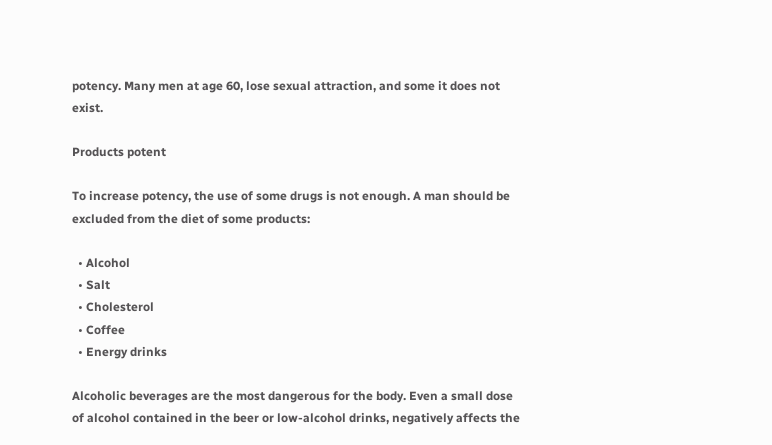potency. Many men at age 60, lose sexual attraction, and some it does not exist.

Products potent

To increase potency, the use of some drugs is not enough. A man should be excluded from the diet of some products:

  • Alcohol
  • Salt
  • Cholesterol
  • Coffee
  • Energy drinks

Alcoholic beverages are the most dangerous for the body. Even a small dose of alcohol contained in the beer or low-alcohol drinks, negatively affects the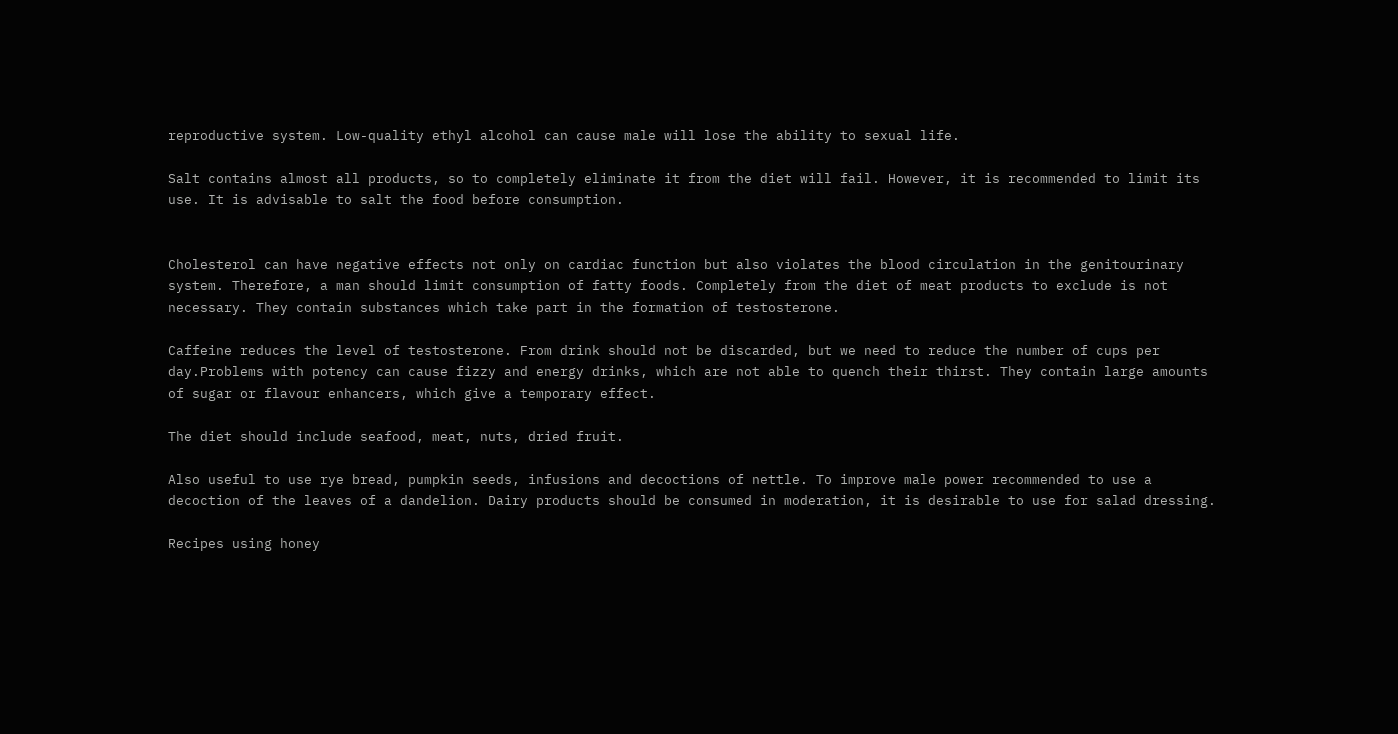reproductive system. Low-quality ethyl alcohol can cause male will lose the ability to sexual life.

Salt contains almost all products, so to completely eliminate it from the diet will fail. However, it is recommended to limit its use. It is advisable to salt the food before consumption.


Cholesterol can have negative effects not only on cardiac function but also violates the blood circulation in the genitourinary system. Therefore, a man should limit consumption of fatty foods. Completely from the diet of meat products to exclude is not necessary. They contain substances which take part in the formation of testosterone.

Caffeine reduces the level of testosterone. From drink should not be discarded, but we need to reduce the number of cups per day.Problems with potency can cause fizzy and energy drinks, which are not able to quench their thirst. They contain large amounts of sugar or flavour enhancers, which give a temporary effect.

The diet should include seafood, meat, nuts, dried fruit.

Also useful to use rye bread, pumpkin seeds, infusions and decoctions of nettle. To improve male power recommended to use a decoction of the leaves of a dandelion. Dairy products should be consumed in moderation, it is desirable to use for salad dressing.

Recipes using honey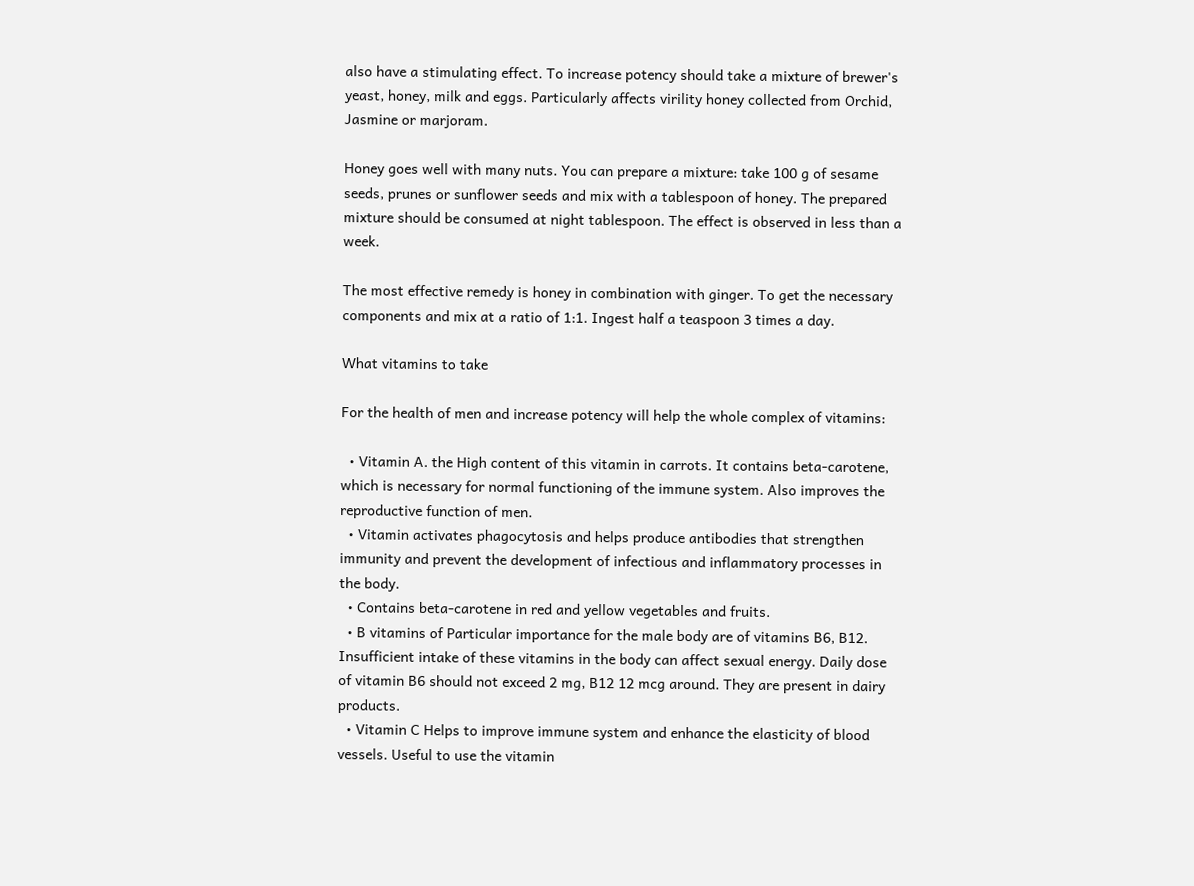also have a stimulating effect. To increase potency should take a mixture of brewer's yeast, honey, milk and eggs. Particularly affects virility honey collected from Orchid, Jasmine or marjoram.

Honey goes well with many nuts. You can prepare a mixture: take 100 g of sesame seeds, prunes or sunflower seeds and mix with a tablespoon of honey. The prepared mixture should be consumed at night tablespoon. The effect is observed in less than a week.

The most effective remedy is honey in combination with ginger. To get the necessary components and mix at a ratio of 1:1. Ingest half a teaspoon 3 times a day.

What vitamins to take

For the health of men and increase potency will help the whole complex of vitamins:

  • Vitamin A. the High content of this vitamin in carrots. It contains beta-carotene, which is necessary for normal functioning of the immune system. Also improves the reproductive function of men.
  • Vitamin activates phagocytosis and helps produce antibodies that strengthen immunity and prevent the development of infectious and inflammatory processes in the body.
  • Contains beta-carotene in red and yellow vegetables and fruits.
  • B vitamins of Particular importance for the male body are of vitamins B6, B12. Insufficient intake of these vitamins in the body can affect sexual energy. Daily dose of vitamin B6 should not exceed 2 mg, B12 12 mcg around. They are present in dairy products.
  • Vitamin C Helps to improve immune system and enhance the elasticity of blood vessels. Useful to use the vitamin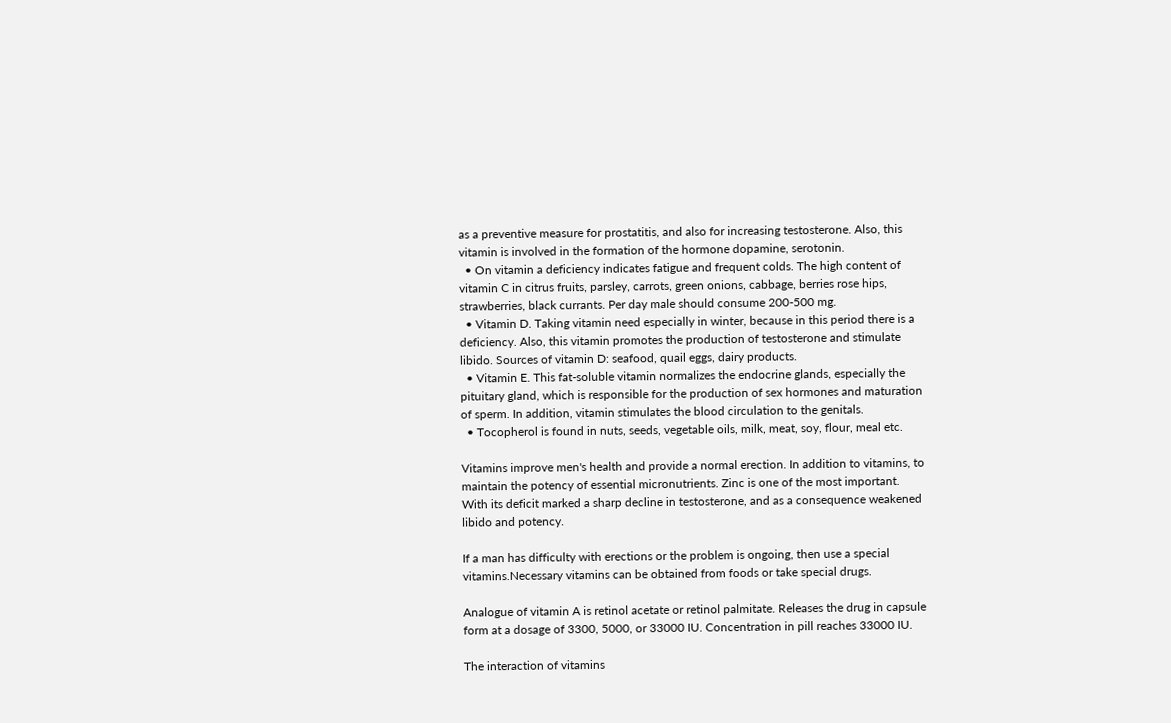as a preventive measure for prostatitis, and also for increasing testosterone. Also, this vitamin is involved in the formation of the hormone dopamine, serotonin.
  • On vitamin a deficiency indicates fatigue and frequent colds. The high content of vitamin C in citrus fruits, parsley, carrots, green onions, cabbage, berries rose hips, strawberries, black currants. Per day male should consume 200-500 mg.
  • Vitamin D. Taking vitamin need especially in winter, because in this period there is a deficiency. Also, this vitamin promotes the production of testosterone and stimulate libido. Sources of vitamin D: seafood, quail eggs, dairy products.
  • Vitamin E. This fat-soluble vitamin normalizes the endocrine glands, especially the pituitary gland, which is responsible for the production of sex hormones and maturation of sperm. In addition, vitamin stimulates the blood circulation to the genitals.
  • Tocopherol is found in nuts, seeds, vegetable oils, milk, meat, soy, flour, meal etc.

Vitamins improve men's health and provide a normal erection. In addition to vitamins, to maintain the potency of essential micronutrients. Zinc is one of the most important. With its deficit marked a sharp decline in testosterone, and as a consequence weakened libido and potency.

If a man has difficulty with erections or the problem is ongoing, then use a special vitamins.Necessary vitamins can be obtained from foods or take special drugs.

Analogue of vitamin A is retinol acetate or retinol palmitate. Releases the drug in capsule form at a dosage of 3300, 5000, or 33000 IU. Concentration in pill reaches 33000 IU.

The interaction of vitamins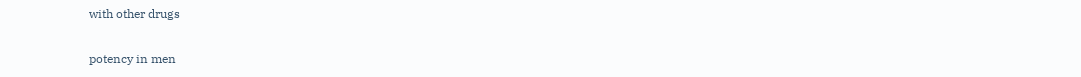with other drugs

potency in men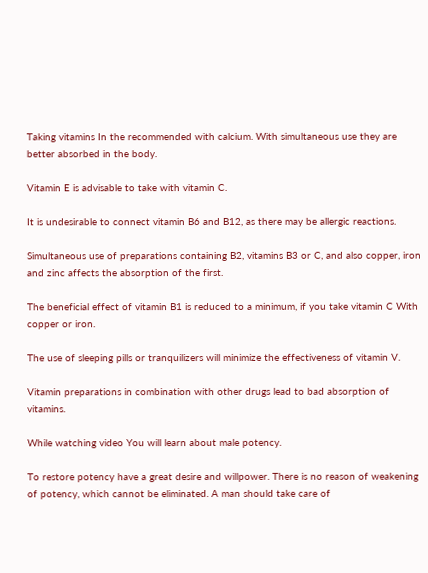Taking vitamins In the recommended with calcium. With simultaneous use they are better absorbed in the body.

Vitamin E is advisable to take with vitamin C.

It is undesirable to connect vitamin B6 and B12, as there may be allergic reactions.

Simultaneous use of preparations containing B2, vitamins B3 or C, and also copper, iron and zinc affects the absorption of the first.

The beneficial effect of vitamin B1 is reduced to a minimum, if you take vitamin C With copper or iron.

The use of sleeping pills or tranquilizers will minimize the effectiveness of vitamin V.

Vitamin preparations in combination with other drugs lead to bad absorption of vitamins.

While watching video You will learn about male potency.

To restore potency have a great desire and willpower. There is no reason of weakening of potency, which cannot be eliminated. A man should take care of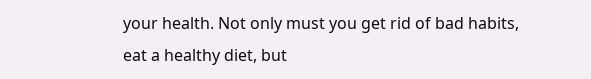your health. Not only must you get rid of bad habits, eat a healthy diet, but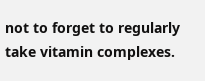not to forget to regularly take vitamin complexes.